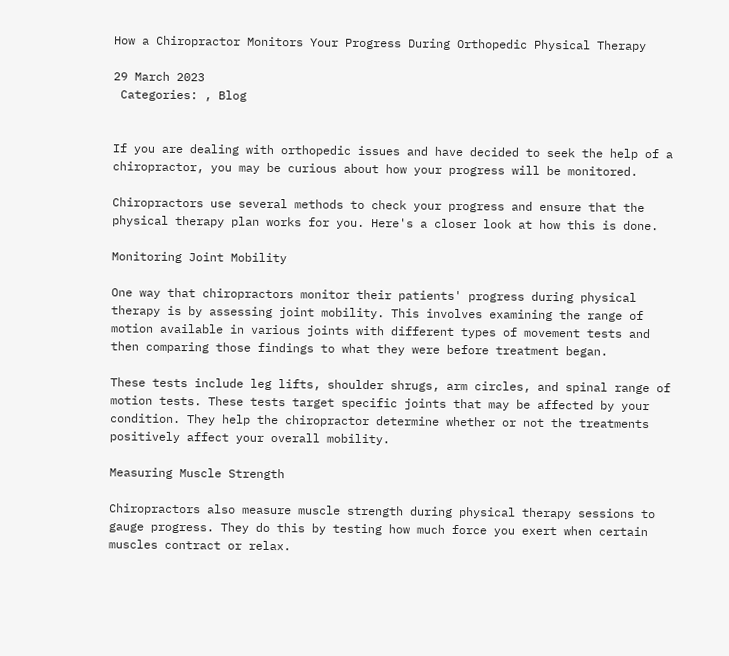How a Chiropractor Monitors Your Progress During Orthopedic Physical Therapy

29 March 2023
 Categories: , Blog


If you are dealing with orthopedic issues and have decided to seek the help of a chiropractor, you may be curious about how your progress will be monitored.

Chiropractors use several methods to check your progress and ensure that the physical therapy plan works for you. Here's a closer look at how this is done.

Monitoring Joint Mobility

One way that chiropractors monitor their patients' progress during physical therapy is by assessing joint mobility. This involves examining the range of motion available in various joints with different types of movement tests and then comparing those findings to what they were before treatment began.

These tests include leg lifts, shoulder shrugs, arm circles, and spinal range of motion tests. These tests target specific joints that may be affected by your condition. They help the chiropractor determine whether or not the treatments positively affect your overall mobility.

Measuring Muscle Strength

Chiropractors also measure muscle strength during physical therapy sessions to gauge progress. They do this by testing how much force you exert when certain muscles contract or relax.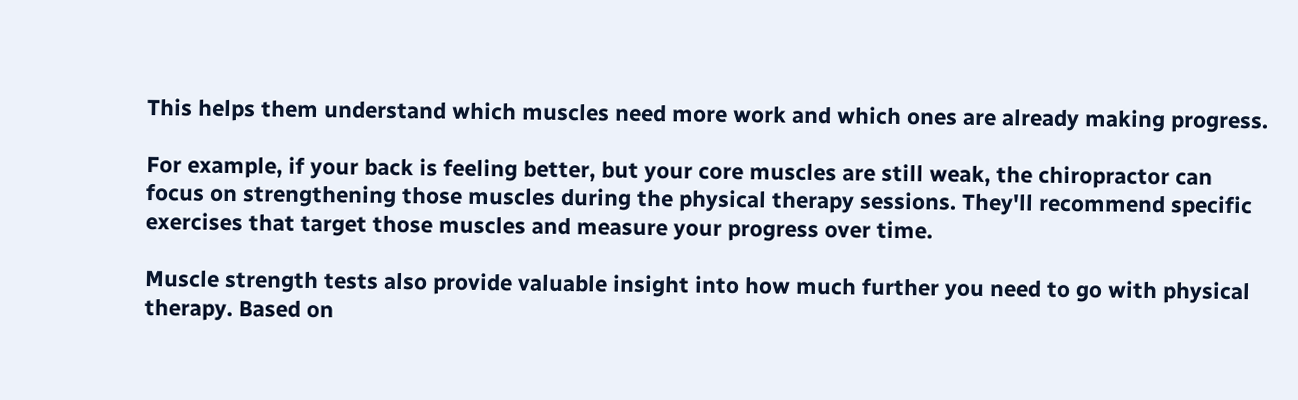This helps them understand which muscles need more work and which ones are already making progress.

For example, if your back is feeling better, but your core muscles are still weak, the chiropractor can focus on strengthening those muscles during the physical therapy sessions. They'll recommend specific exercises that target those muscles and measure your progress over time.

Muscle strength tests also provide valuable insight into how much further you need to go with physical therapy. Based on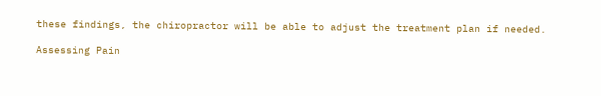these findings, the chiropractor will be able to adjust the treatment plan if needed.

Assessing Pain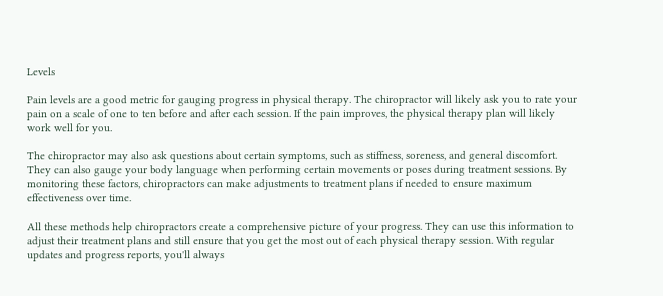Levels

Pain levels are a good metric for gauging progress in physical therapy. The chiropractor will likely ask you to rate your pain on a scale of one to ten before and after each session. If the pain improves, the physical therapy plan will likely work well for you.

The chiropractor may also ask questions about certain symptoms, such as stiffness, soreness, and general discomfort. They can also gauge your body language when performing certain movements or poses during treatment sessions. By monitoring these factors, chiropractors can make adjustments to treatment plans if needed to ensure maximum effectiveness over time.

All these methods help chiropractors create a comprehensive picture of your progress. They can use this information to adjust their treatment plans and still ensure that you get the most out of each physical therapy session. With regular updates and progress reports, you'll always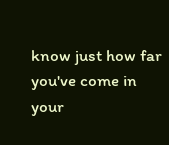know just how far you've come in your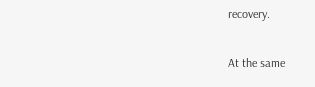recovery.

At the same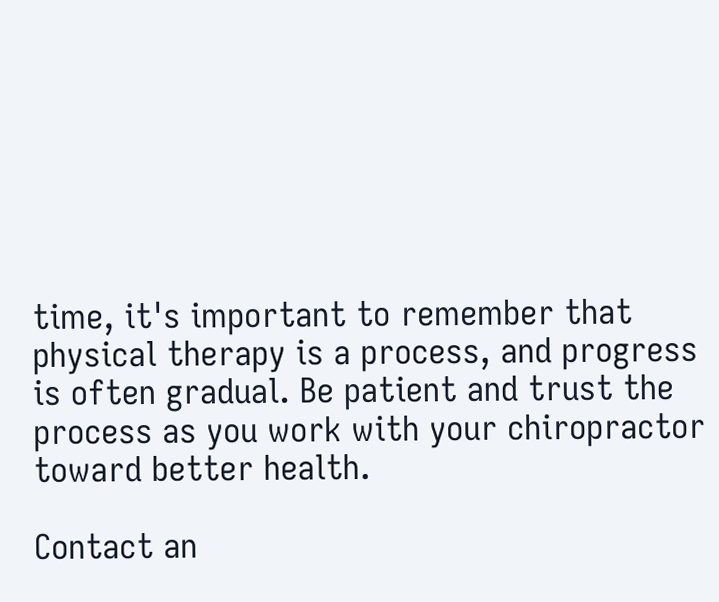time, it's important to remember that physical therapy is a process, and progress is often gradual. Be patient and trust the process as you work with your chiropractor toward better health.

Contact an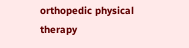orthopedic physical therapy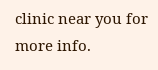clinic near you for more info.